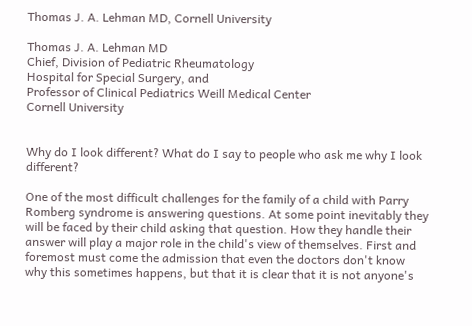Thomas J. A. Lehman MD, Cornell University

Thomas J. A. Lehman MD
Chief, Division of Pediatric Rheumatology
Hospital for Special Surgery, and
Professor of Clinical Pediatrics Weill Medical Center
Cornell University


Why do I look different? What do I say to people who ask me why I look different?

One of the most difficult challenges for the family of a child with Parry Romberg syndrome is answering questions. At some point inevitably they will be faced by their child asking that question. How they handle their answer will play a major role in the child's view of themselves. First and foremost must come the admission that even the doctors don't know why this sometimes happens, but that it is clear that it is not anyone's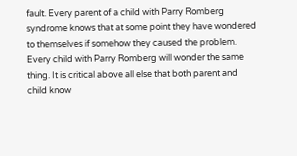fault. Every parent of a child with Parry Romberg syndrome knows that at some point they have wondered to themselves if somehow they caused the problem. Every child with Parry Romberg will wonder the same thing. It is critical above all else that both parent and child know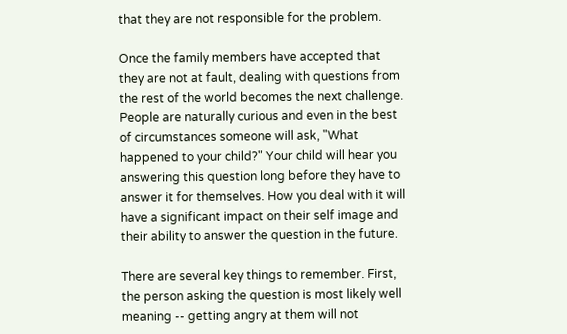that they are not responsible for the problem.

Once the family members have accepted that they are not at fault, dealing with questions from the rest of the world becomes the next challenge. People are naturally curious and even in the best of circumstances someone will ask, "What happened to your child?" Your child will hear you answering this question long before they have to answer it for themselves. How you deal with it will have a significant impact on their self image and their ability to answer the question in the future.

There are several key things to remember. First, the person asking the question is most likely well meaning -- getting angry at them will not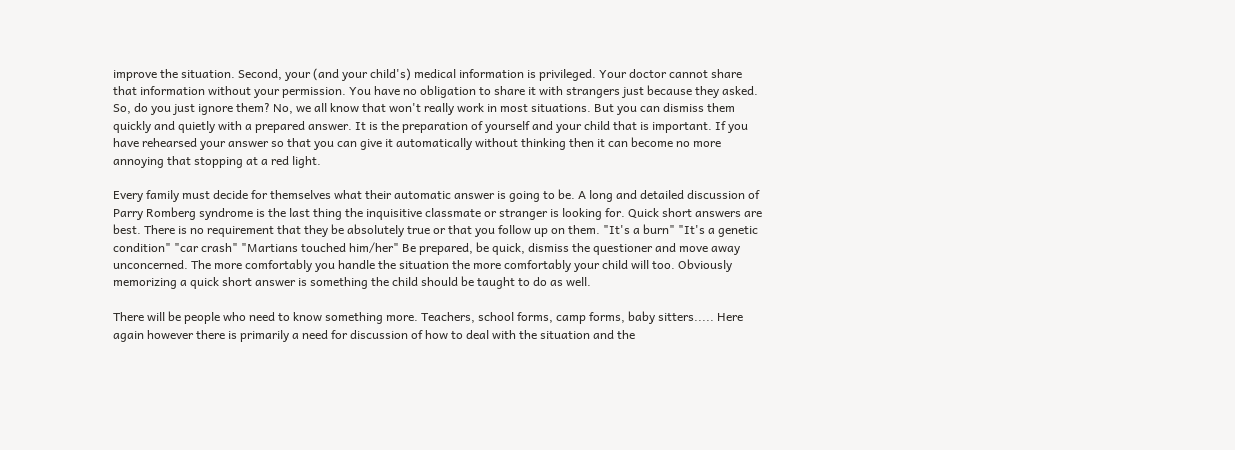improve the situation. Second, your (and your child's) medical information is privileged. Your doctor cannot share that information without your permission. You have no obligation to share it with strangers just because they asked. So, do you just ignore them? No, we all know that won't really work in most situations. But you can dismiss them quickly and quietly with a prepared answer. It is the preparation of yourself and your child that is important. If you have rehearsed your answer so that you can give it automatically without thinking then it can become no more annoying that stopping at a red light.

Every family must decide for themselves what their automatic answer is going to be. A long and detailed discussion of Parry Romberg syndrome is the last thing the inquisitive classmate or stranger is looking for. Quick short answers are best. There is no requirement that they be absolutely true or that you follow up on them. "It's a burn" "It's a genetic condition" "car crash" "Martians touched him/her" Be prepared, be quick, dismiss the questioner and move away unconcerned. The more comfortably you handle the situation the more comfortably your child will too. Obviously memorizing a quick short answer is something the child should be taught to do as well.

There will be people who need to know something more. Teachers, school forms, camp forms, baby sitters..... Here again however there is primarily a need for discussion of how to deal with the situation and the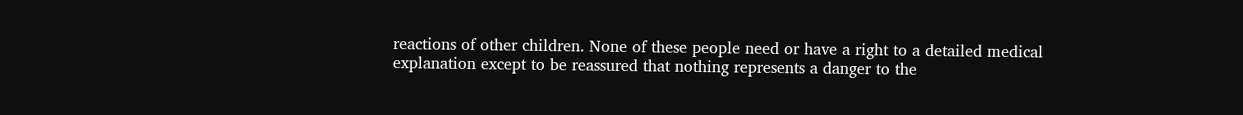reactions of other children. None of these people need or have a right to a detailed medical explanation except to be reassured that nothing represents a danger to the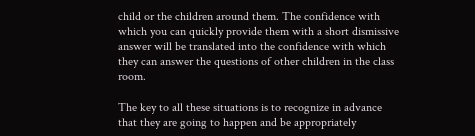child or the children around them. The confidence with which you can quickly provide them with a short dismissive answer will be translated into the confidence with which they can answer the questions of other children in the class room.

The key to all these situations is to recognize in advance that they are going to happen and be appropriately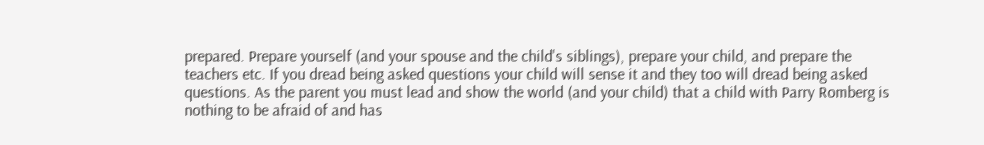prepared. Prepare yourself (and your spouse and the child's siblings), prepare your child, and prepare the teachers etc. If you dread being asked questions your child will sense it and they too will dread being asked questions. As the parent you must lead and show the world (and your child) that a child with Parry Romberg is nothing to be afraid of and has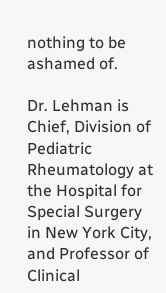nothing to be ashamed of.

Dr. Lehman is Chief, Division of Pediatric Rheumatology at the Hospital for Special Surgery in New York City, and Professor of Clinical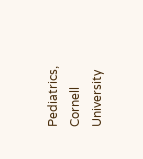Pediatrics, Cornell University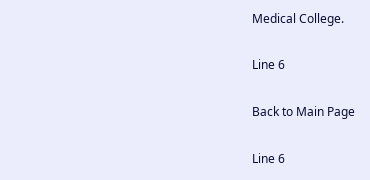Medical College.

Line 6

Back to Main Page

Line 6